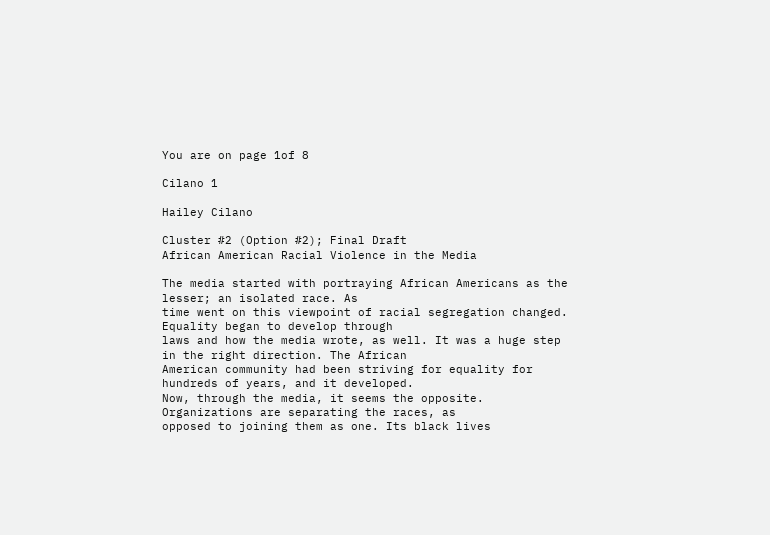You are on page 1of 8

Cilano 1

Hailey Cilano

Cluster #2 (Option #2); Final Draft
African American Racial Violence in the Media

The media started with portraying African Americans as the lesser; an isolated race. As
time went on this viewpoint of racial segregation changed. Equality began to develop through
laws and how the media wrote, as well. It was a huge step in the right direction. The African
American community had been striving for equality for hundreds of years, and it developed.
Now, through the media, it seems the opposite. Organizations are separating the races, as
opposed to joining them as one. Its black lives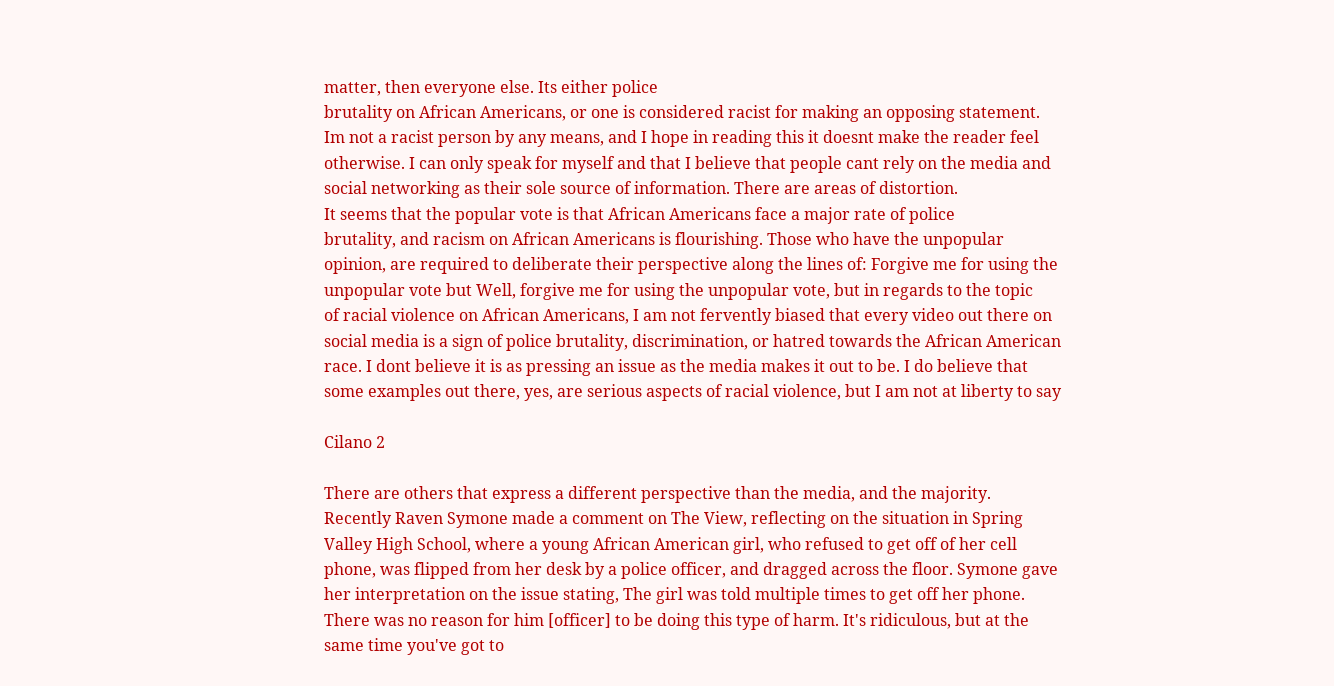matter, then everyone else. Its either police
brutality on African Americans, or one is considered racist for making an opposing statement.
Im not a racist person by any means, and I hope in reading this it doesnt make the reader feel
otherwise. I can only speak for myself and that I believe that people cant rely on the media and
social networking as their sole source of information. There are areas of distortion.
It seems that the popular vote is that African Americans face a major rate of police
brutality, and racism on African Americans is flourishing. Those who have the unpopular
opinion, are required to deliberate their perspective along the lines of: Forgive me for using the
unpopular vote but Well, forgive me for using the unpopular vote, but in regards to the topic
of racial violence on African Americans, I am not fervently biased that every video out there on
social media is a sign of police brutality, discrimination, or hatred towards the African American
race. I dont believe it is as pressing an issue as the media makes it out to be. I do believe that
some examples out there, yes, are serious aspects of racial violence, but I am not at liberty to say

Cilano 2

There are others that express a different perspective than the media, and the majority.
Recently Raven Symone made a comment on The View, reflecting on the situation in Spring
Valley High School, where a young African American girl, who refused to get off of her cell
phone, was flipped from her desk by a police officer, and dragged across the floor. Symone gave
her interpretation on the issue stating, The girl was told multiple times to get off her phone.
There was no reason for him [officer] to be doing this type of harm. It's ridiculous, but at the
same time you've got to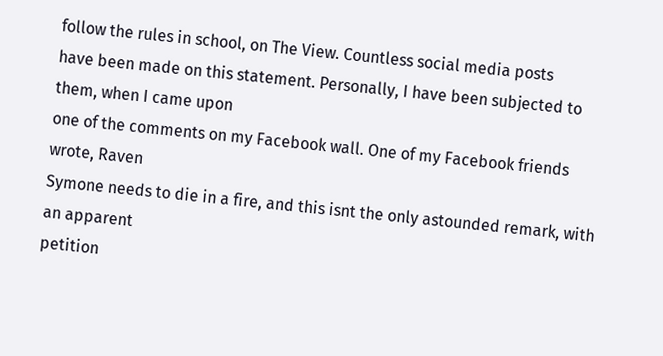follow the rules in school, on The View. Countless social media posts
have been made on this statement. Personally, I have been subjected to them, when I came upon
one of the comments on my Facebook wall. One of my Facebook friends wrote, Raven
Symone needs to die in a fire, and this isnt the only astounded remark, with an apparent
petition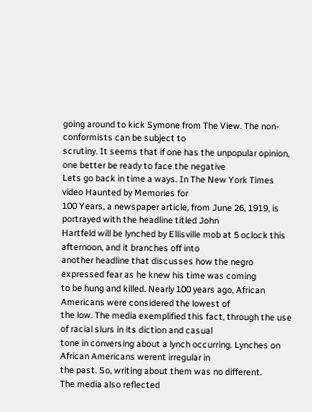going around to kick Symone from The View. The non-conformists can be subject to
scrutiny. It seems that if one has the unpopular opinion, one better be ready to face the negative
Lets go back in time a ways. In The New York Times video Haunted by Memories for
100 Years, a newspaper article, from June 26, 1919, is portrayed with the headline titled John
Hartfeld will be lynched by Ellisville mob at 5 oclock this afternoon, and it branches off into
another headline that discusses how the negro expressed fear as he knew his time was coming
to be hung and killed. Nearly 100 years ago, African Americans were considered the lowest of
the low. The media exemplified this fact, through the use of racial slurs in its diction and casual
tone in conversing about a lynch occurring. Lynches on African Americans werent irregular in
the past. So, writing about them was no different.
The media also reflected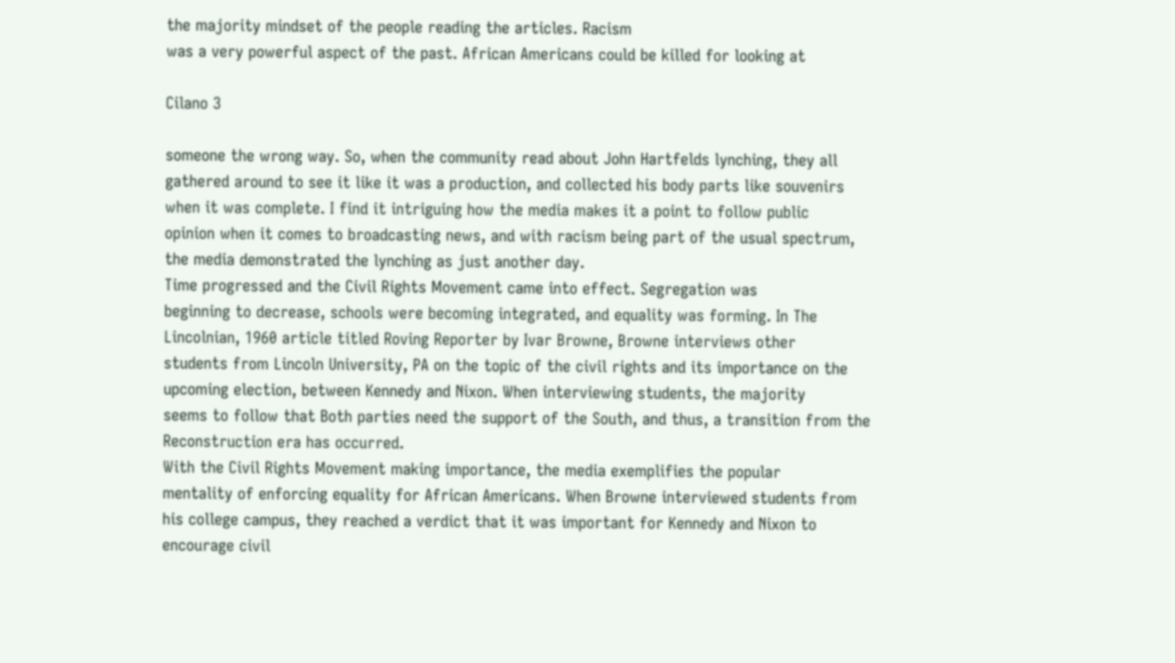the majority mindset of the people reading the articles. Racism
was a very powerful aspect of the past. African Americans could be killed for looking at

Cilano 3

someone the wrong way. So, when the community read about John Hartfelds lynching, they all
gathered around to see it like it was a production, and collected his body parts like souvenirs
when it was complete. I find it intriguing how the media makes it a point to follow public
opinion when it comes to broadcasting news, and with racism being part of the usual spectrum,
the media demonstrated the lynching as just another day.
Time progressed and the Civil Rights Movement came into effect. Segregation was
beginning to decrease, schools were becoming integrated, and equality was forming. In The
Lincolnian, 1960 article titled Roving Reporter by Ivar Browne, Browne interviews other
students from Lincoln University, PA on the topic of the civil rights and its importance on the
upcoming election, between Kennedy and Nixon. When interviewing students, the majority
seems to follow that Both parties need the support of the South, and thus, a transition from the
Reconstruction era has occurred.
With the Civil Rights Movement making importance, the media exemplifies the popular
mentality of enforcing equality for African Americans. When Browne interviewed students from
his college campus, they reached a verdict that it was important for Kennedy and Nixon to
encourage civil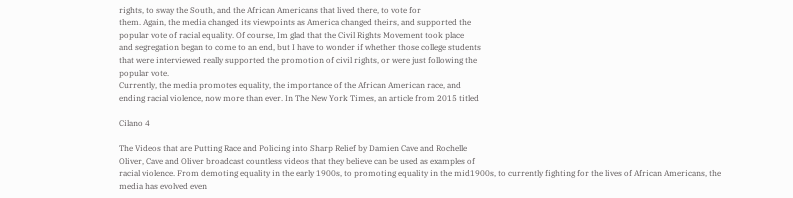rights, to sway the South, and the African Americans that lived there, to vote for
them. Again, the media changed its viewpoints as America changed theirs, and supported the
popular vote of racial equality. Of course, Im glad that the Civil Rights Movement took place
and segregation began to come to an end, but I have to wonder if whether those college students
that were interviewed really supported the promotion of civil rights, or were just following the
popular vote.
Currently, the media promotes equality, the importance of the African American race, and
ending racial violence, now more than ever. In The New York Times, an article from 2015 titled

Cilano 4

The Videos that are Putting Race and Policing into Sharp Relief by Damien Cave and Rochelle
Oliver, Cave and Oliver broadcast countless videos that they believe can be used as examples of
racial violence. From demoting equality in the early 1900s, to promoting equality in the mid1900s, to currently fighting for the lives of African Americans, the media has evolved even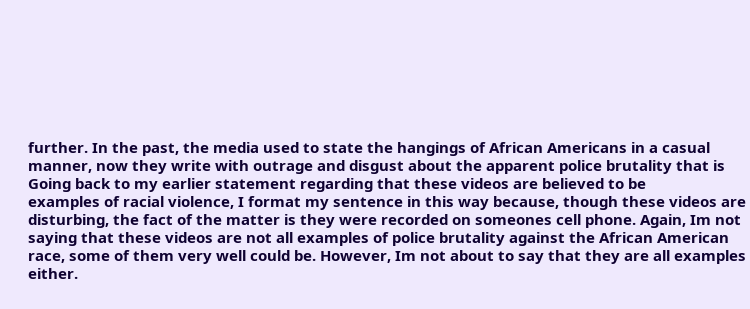further. In the past, the media used to state the hangings of African Americans in a casual
manner, now they write with outrage and disgust about the apparent police brutality that is
Going back to my earlier statement regarding that these videos are believed to be
examples of racial violence, I format my sentence in this way because, though these videos are
disturbing, the fact of the matter is they were recorded on someones cell phone. Again, Im not
saying that these videos are not all examples of police brutality against the African American
race, some of them very well could be. However, Im not about to say that they are all examples
either.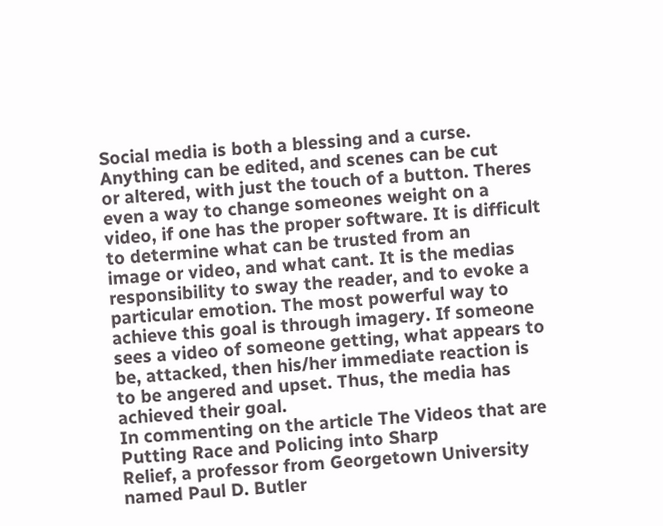Social media is both a blessing and a curse. Anything can be edited, and scenes can be cut
or altered, with just the touch of a button. Theres even a way to change someones weight on a
video, if one has the proper software. It is difficult to determine what can be trusted from an
image or video, and what cant. It is the medias responsibility to sway the reader, and to evoke a
particular emotion. The most powerful way to achieve this goal is through imagery. If someone
sees a video of someone getting, what appears to be, attacked, then his/her immediate reaction is
to be angered and upset. Thus, the media has achieved their goal.
In commenting on the article The Videos that are Putting Race and Policing into Sharp
Relief, a professor from Georgetown University named Paul D. Butler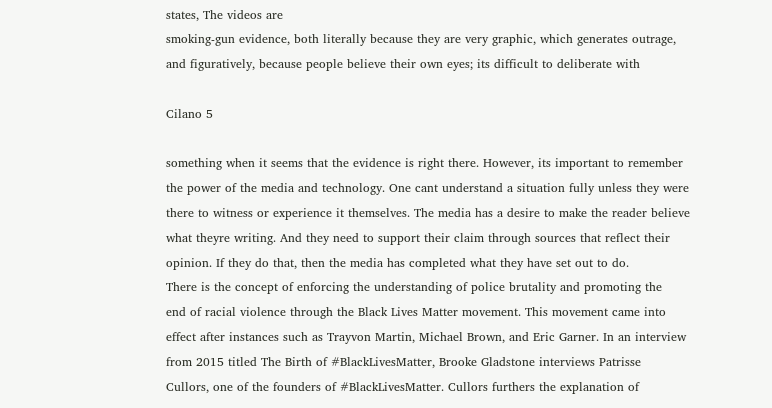states, The videos are
smoking-gun evidence, both literally because they are very graphic, which generates outrage,
and figuratively, because people believe their own eyes; its difficult to deliberate with

Cilano 5

something when it seems that the evidence is right there. However, its important to remember
the power of the media and technology. One cant understand a situation fully unless they were
there to witness or experience it themselves. The media has a desire to make the reader believe
what theyre writing. And they need to support their claim through sources that reflect their
opinion. If they do that, then the media has completed what they have set out to do.
There is the concept of enforcing the understanding of police brutality and promoting the
end of racial violence through the Black Lives Matter movement. This movement came into
effect after instances such as Trayvon Martin, Michael Brown, and Eric Garner. In an interview
from 2015 titled The Birth of #BlackLivesMatter, Brooke Gladstone interviews Patrisse
Cullors, one of the founders of #BlackLivesMatter. Cullors furthers the explanation of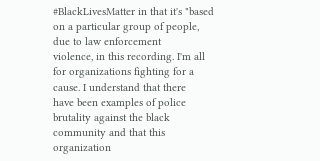#BlackLivesMatter in that it's "based on a particular group of people, due to law enforcement
violence, in this recording. I'm all for organizations fighting for a cause. I understand that there
have been examples of police brutality against the black community and that this organization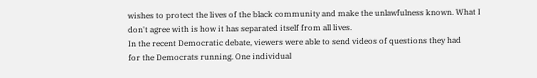wishes to protect the lives of the black community and make the unlawfulness known. What I
don't agree with is how it has separated itself from all lives.
In the recent Democratic debate, viewers were able to send videos of questions they had
for the Democrats running. One individual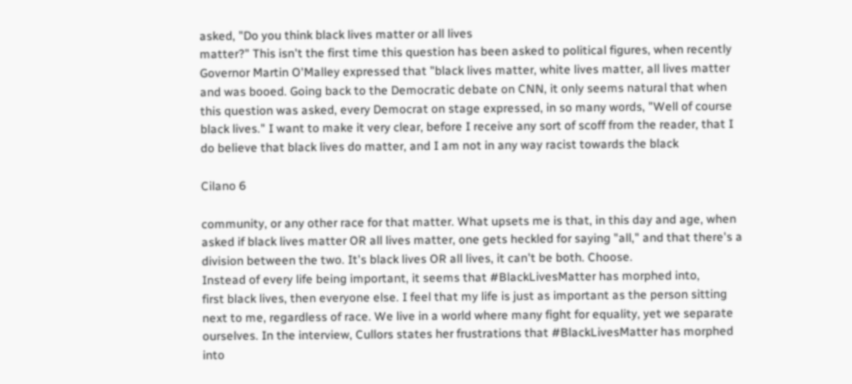asked, "Do you think black lives matter or all lives
matter?" This isn't the first time this question has been asked to political figures, when recently
Governor Martin O'Malley expressed that "black lives matter, white lives matter, all lives matter
and was booed. Going back to the Democratic debate on CNN, it only seems natural that when
this question was asked, every Democrat on stage expressed, in so many words, "Well of course
black lives." I want to make it very clear, before I receive any sort of scoff from the reader, that I
do believe that black lives do matter, and I am not in any way racist towards the black

Cilano 6

community, or any other race for that matter. What upsets me is that, in this day and age, when
asked if black lives matter OR all lives matter, one gets heckled for saying "all," and that there's a
division between the two. It's black lives OR all lives, it can't be both. Choose.
Instead of every life being important, it seems that #BlackLivesMatter has morphed into,
first black lives, then everyone else. I feel that my life is just as important as the person sitting
next to me, regardless of race. We live in a world where many fight for equality, yet we separate
ourselves. In the interview, Cullors states her frustrations that #BlackLivesMatter has morphed
into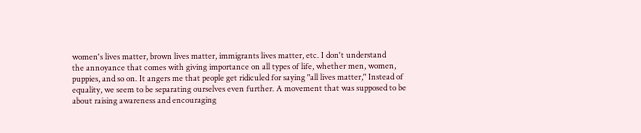women's lives matter, brown lives matter, immigrants lives matter, etc. I don't understand
the annoyance that comes with giving importance on all types of life, whether men, women,
puppies, and so on. It angers me that people get ridiculed for saying "all lives matter," Instead of
equality, we seem to be separating ourselves even further. A movement that was supposed to be
about raising awareness and encouraging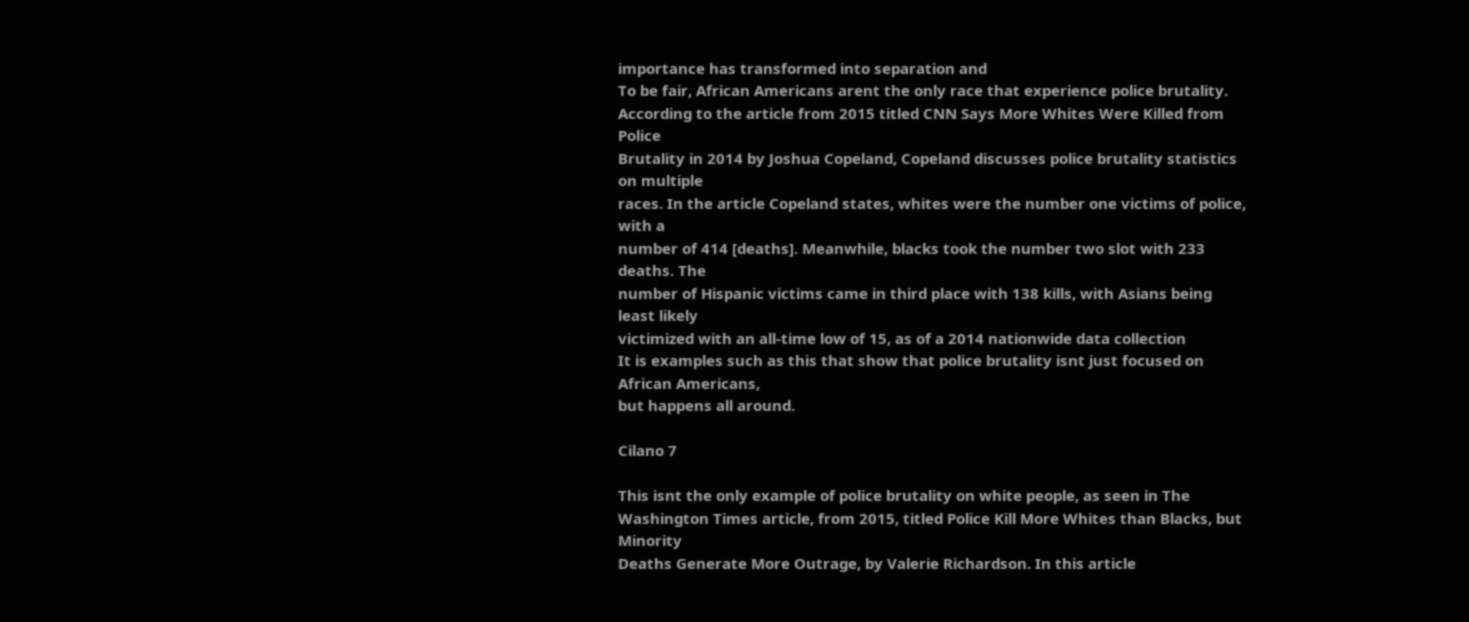importance has transformed into separation and
To be fair, African Americans arent the only race that experience police brutality.
According to the article from 2015 titled CNN Says More Whites Were Killed from Police
Brutality in 2014 by Joshua Copeland, Copeland discusses police brutality statistics on multiple
races. In the article Copeland states, whites were the number one victims of police, with a
number of 414 [deaths]. Meanwhile, blacks took the number two slot with 233 deaths. The
number of Hispanic victims came in third place with 138 kills, with Asians being least likely
victimized with an all-time low of 15, as of a 2014 nationwide data collection
It is examples such as this that show that police brutality isnt just focused on African Americans,
but happens all around.

Cilano 7

This isnt the only example of police brutality on white people, as seen in The
Washington Times article, from 2015, titled Police Kill More Whites than Blacks, but Minority
Deaths Generate More Outrage, by Valerie Richardson. In this article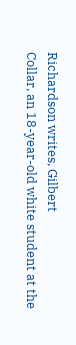Richardson writes, Gilbert
Collar, an 18-year-old white student at the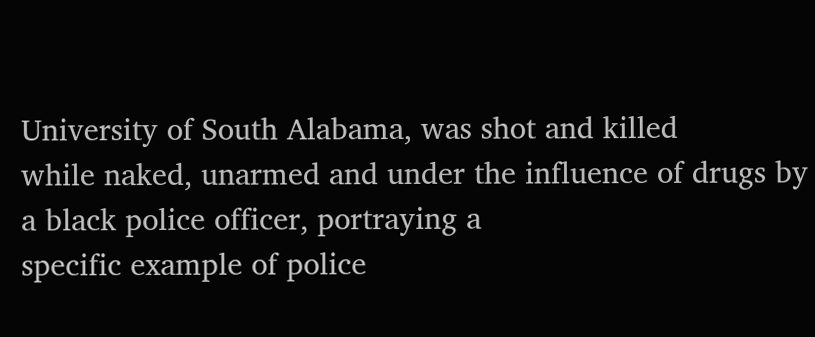University of South Alabama, was shot and killed
while naked, unarmed and under the influence of drugs by a black police officer, portraying a
specific example of police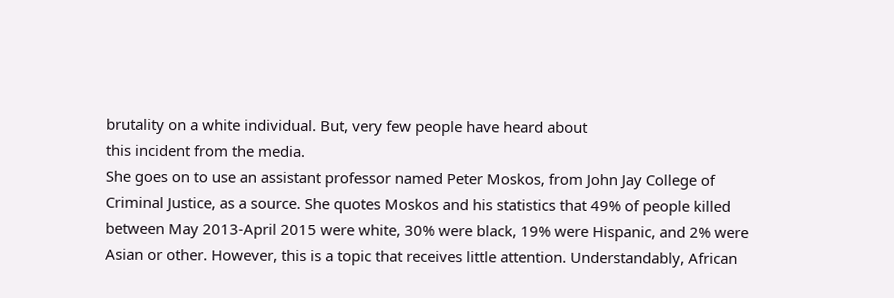brutality on a white individual. But, very few people have heard about
this incident from the media.
She goes on to use an assistant professor named Peter Moskos, from John Jay College of
Criminal Justice, as a source. She quotes Moskos and his statistics that 49% of people killed
between May 2013-April 2015 were white, 30% were black, 19% were Hispanic, and 2% were
Asian or other. However, this is a topic that receives little attention. Understandably, African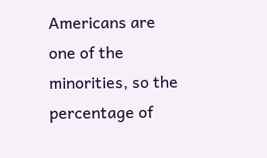Americans are one of the minorities, so the percentage of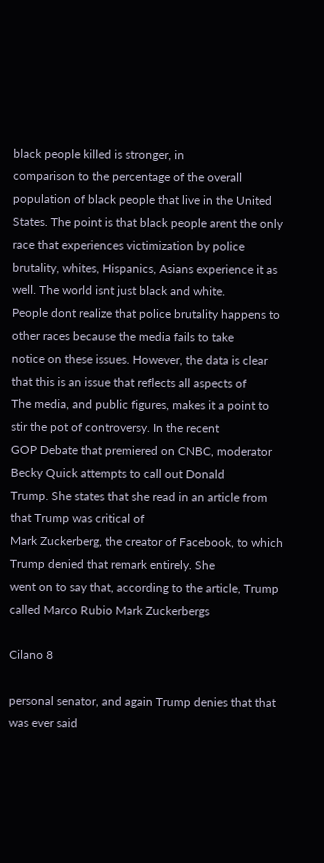black people killed is stronger, in
comparison to the percentage of the overall population of black people that live in the United
States. The point is that black people arent the only race that experiences victimization by police
brutality, whites, Hispanics, Asians experience it as well. The world isnt just black and white.
People dont realize that police brutality happens to other races because the media fails to take
notice on these issues. However, the data is clear that this is an issue that reflects all aspects of
The media, and public figures, makes it a point to stir the pot of controversy. In the recent
GOP Debate that premiered on CNBC, moderator Becky Quick attempts to call out Donald
Trump. She states that she read in an article from that Trump was critical of
Mark Zuckerberg, the creator of Facebook, to which Trump denied that remark entirely. She
went on to say that, according to the article, Trump called Marco Rubio Mark Zuckerbergs

Cilano 8

personal senator, and again Trump denies that that was ever said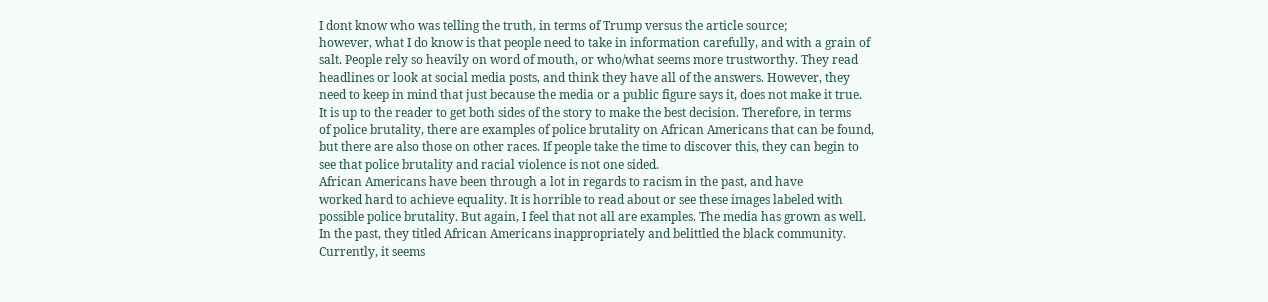I dont know who was telling the truth, in terms of Trump versus the article source;
however, what I do know is that people need to take in information carefully, and with a grain of
salt. People rely so heavily on word of mouth, or who/what seems more trustworthy. They read
headlines or look at social media posts, and think they have all of the answers. However, they
need to keep in mind that just because the media or a public figure says it, does not make it true.
It is up to the reader to get both sides of the story to make the best decision. Therefore, in terms
of police brutality, there are examples of police brutality on African Americans that can be found,
but there are also those on other races. If people take the time to discover this, they can begin to
see that police brutality and racial violence is not one sided.
African Americans have been through a lot in regards to racism in the past, and have
worked hard to achieve equality. It is horrible to read about or see these images labeled with
possible police brutality. But again, I feel that not all are examples. The media has grown as well.
In the past, they titled African Americans inappropriately and belittled the black community.
Currently, it seems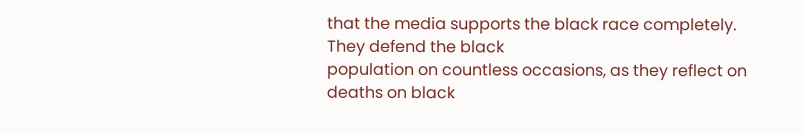that the media supports the black race completely. They defend the black
population on countless occasions, as they reflect on deaths on black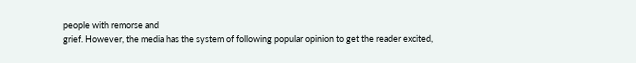people with remorse and
grief. However, the media has the system of following popular opinion to get the reader excited,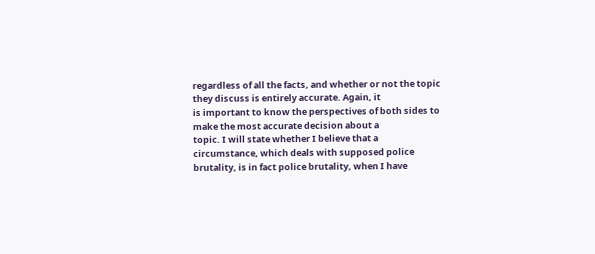regardless of all the facts, and whether or not the topic they discuss is entirely accurate. Again, it
is important to know the perspectives of both sides to make the most accurate decision about a
topic. I will state whether I believe that a circumstance, which deals with supposed police
brutality, is in fact police brutality, when I have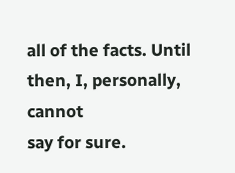all of the facts. Until then, I, personally, cannot
say for sure.